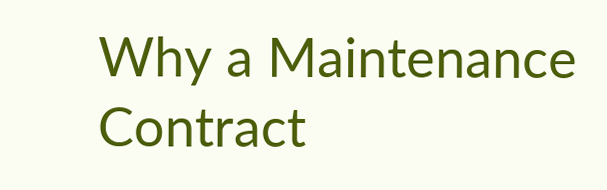Why a Maintenance Contract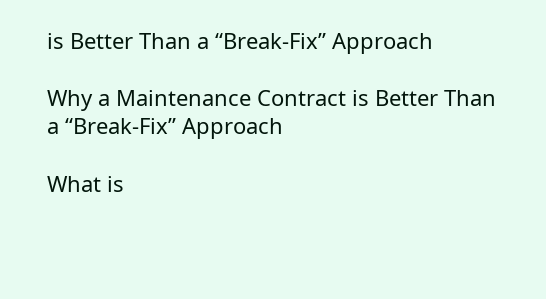is Better Than a “Break-Fix” Approach

Why a Maintenance Contract is Better Than a “Break-Fix” Approach

What is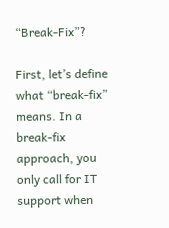“Break-Fix”?

First, let’s define what “break-fix” means. In a break-fix approach, you only call for IT support when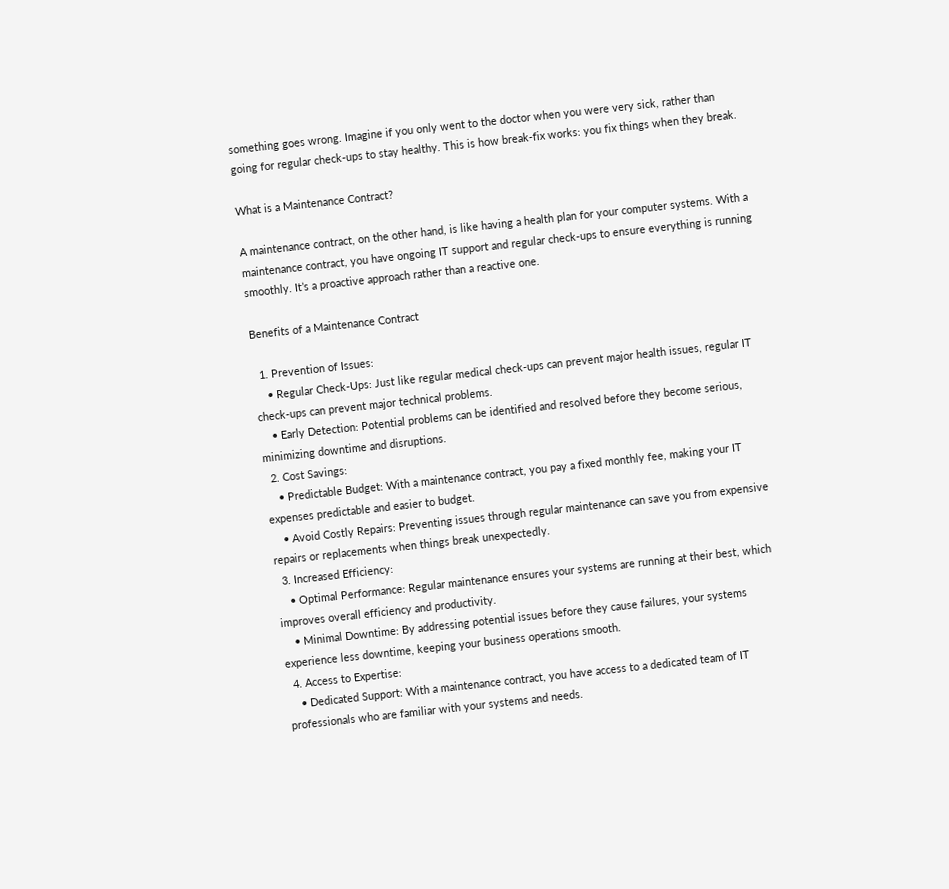something goes wrong. Imagine if you only went to the doctor when you were very sick, rather than going for regular check-ups to stay healthy. This is how break-fix works: you fix things when they break.

What is a Maintenance Contract?

A maintenance contract, on the other hand, is like having a health plan for your computer systems. With a maintenance contract, you have ongoing IT support and regular check-ups to ensure everything is running smoothly. It’s a proactive approach rather than a reactive one.

Benefits of a Maintenance Contract

  1. Prevention of Issues:
    • Regular Check-Ups: Just like regular medical check-ups can prevent major health issues, regular IT check-ups can prevent major technical problems.
    • Early Detection: Potential problems can be identified and resolved before they become serious, minimizing downtime and disruptions.
  2. Cost Savings:
    • Predictable Budget: With a maintenance contract, you pay a fixed monthly fee, making your IT expenses predictable and easier to budget.
    • Avoid Costly Repairs: Preventing issues through regular maintenance can save you from expensive repairs or replacements when things break unexpectedly.
  3. Increased Efficiency:
    • Optimal Performance: Regular maintenance ensures your systems are running at their best, which improves overall efficiency and productivity.
    • Minimal Downtime: By addressing potential issues before they cause failures, your systems experience less downtime, keeping your business operations smooth.
  4. Access to Expertise:
    • Dedicated Support: With a maintenance contract, you have access to a dedicated team of IT professionals who are familiar with your systems and needs.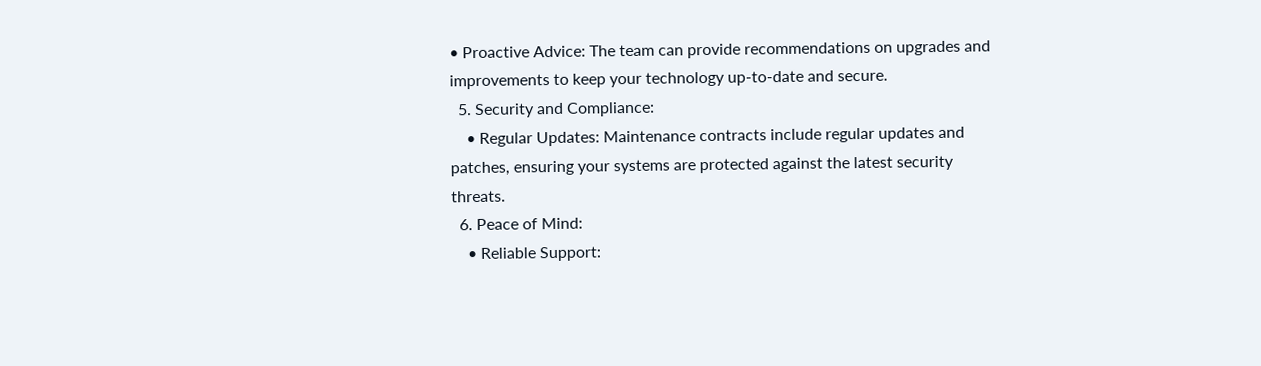• Proactive Advice: The team can provide recommendations on upgrades and improvements to keep your technology up-to-date and secure.
  5. Security and Compliance:
    • Regular Updates: Maintenance contracts include regular updates and patches, ensuring your systems are protected against the latest security threats.
  6. Peace of Mind:
    • Reliable Support: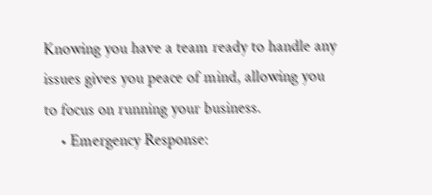Knowing you have a team ready to handle any issues gives you peace of mind, allowing you to focus on running your business.
    • Emergency Response: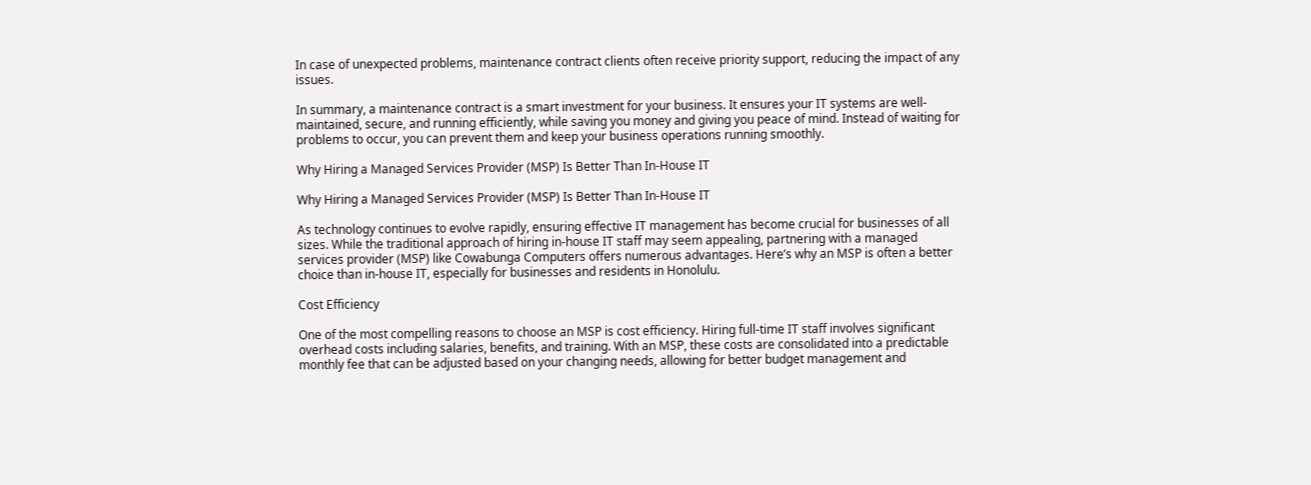In case of unexpected problems, maintenance contract clients often receive priority support, reducing the impact of any issues.

In summary, a maintenance contract is a smart investment for your business. It ensures your IT systems are well-maintained, secure, and running efficiently, while saving you money and giving you peace of mind. Instead of waiting for problems to occur, you can prevent them and keep your business operations running smoothly.

Why Hiring a Managed Services Provider (MSP) Is Better Than In-House IT

Why Hiring a Managed Services Provider (MSP) Is Better Than In-House IT

As technology continues to evolve rapidly, ensuring effective IT management has become crucial for businesses of all sizes. While the traditional approach of hiring in-house IT staff may seem appealing, partnering with a managed services provider (MSP) like Cowabunga Computers offers numerous advantages. Here’s why an MSP is often a better choice than in-house IT, especially for businesses and residents in Honolulu.

Cost Efficiency

One of the most compelling reasons to choose an MSP is cost efficiency. Hiring full-time IT staff involves significant overhead costs including salaries, benefits, and training. With an MSP, these costs are consolidated into a predictable monthly fee that can be adjusted based on your changing needs, allowing for better budget management and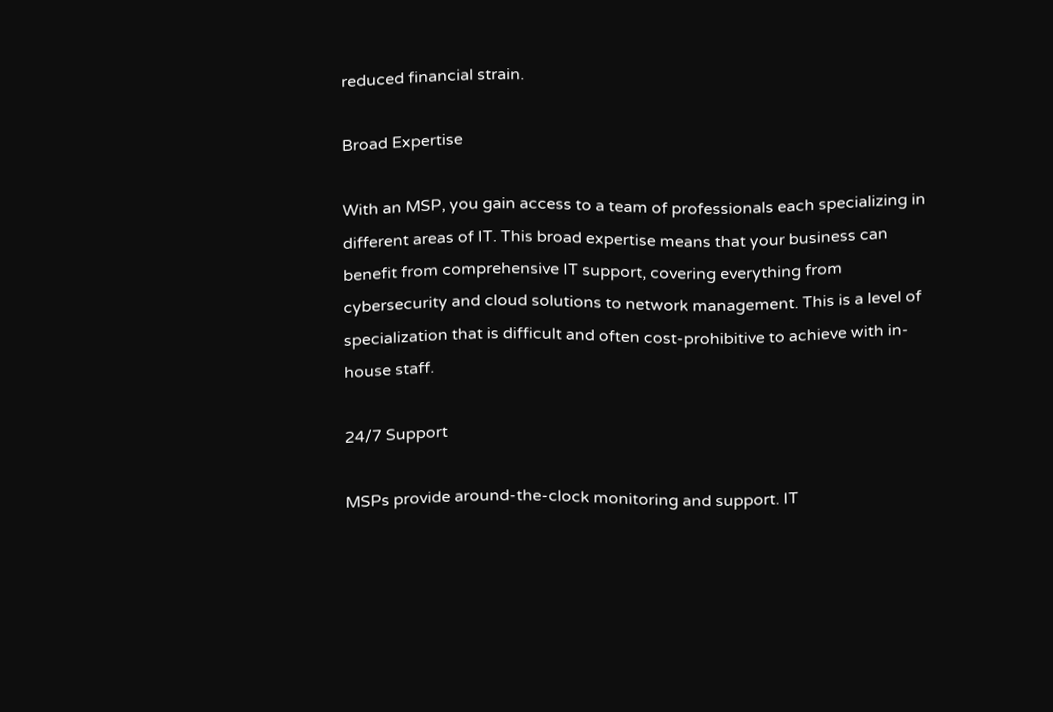reduced financial strain.

Broad Expertise

With an MSP, you gain access to a team of professionals each specializing in different areas of IT. This broad expertise means that your business can benefit from comprehensive IT support, covering everything from cybersecurity and cloud solutions to network management. This is a level of specialization that is difficult and often cost-prohibitive to achieve with in-house staff.

24/7 Support

MSPs provide around-the-clock monitoring and support. IT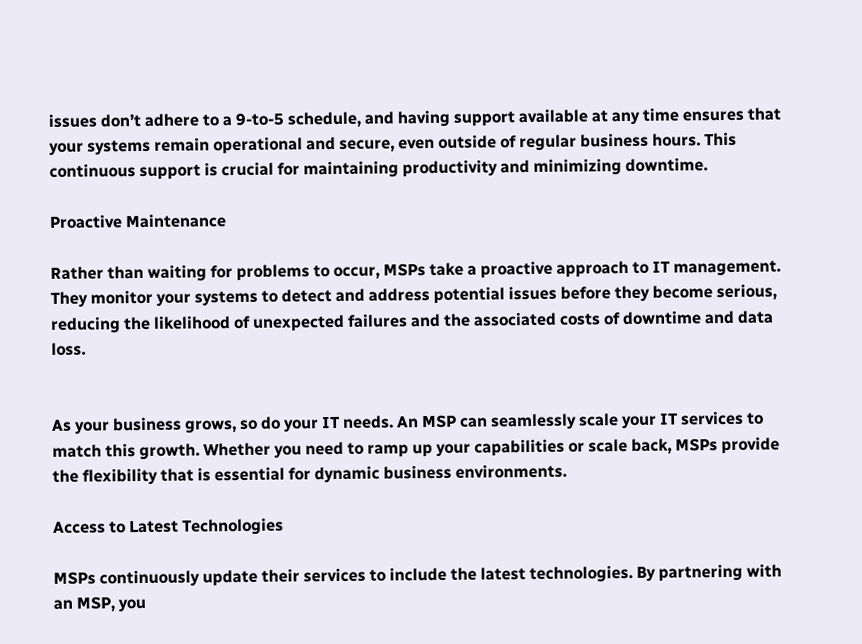issues don’t adhere to a 9-to-5 schedule, and having support available at any time ensures that your systems remain operational and secure, even outside of regular business hours. This continuous support is crucial for maintaining productivity and minimizing downtime.

Proactive Maintenance

Rather than waiting for problems to occur, MSPs take a proactive approach to IT management. They monitor your systems to detect and address potential issues before they become serious, reducing the likelihood of unexpected failures and the associated costs of downtime and data loss.


As your business grows, so do your IT needs. An MSP can seamlessly scale your IT services to match this growth. Whether you need to ramp up your capabilities or scale back, MSPs provide the flexibility that is essential for dynamic business environments.

Access to Latest Technologies

MSPs continuously update their services to include the latest technologies. By partnering with an MSP, you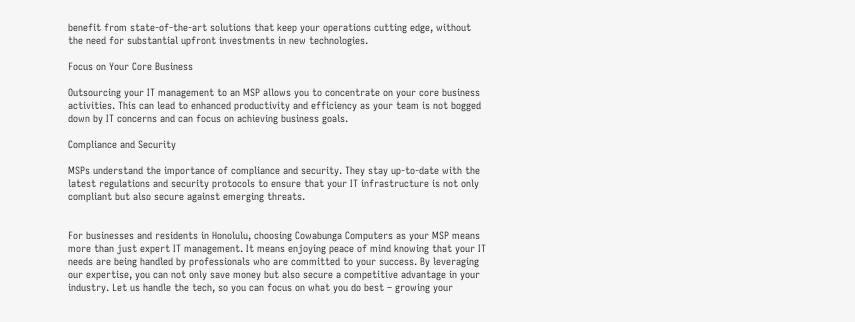benefit from state-of-the-art solutions that keep your operations cutting edge, without the need for substantial upfront investments in new technologies.

Focus on Your Core Business

Outsourcing your IT management to an MSP allows you to concentrate on your core business activities. This can lead to enhanced productivity and efficiency as your team is not bogged down by IT concerns and can focus on achieving business goals.

Compliance and Security

MSPs understand the importance of compliance and security. They stay up-to-date with the latest regulations and security protocols to ensure that your IT infrastructure is not only compliant but also secure against emerging threats.


For businesses and residents in Honolulu, choosing Cowabunga Computers as your MSP means more than just expert IT management. It means enjoying peace of mind knowing that your IT needs are being handled by professionals who are committed to your success. By leveraging our expertise, you can not only save money but also secure a competitive advantage in your industry. Let us handle the tech, so you can focus on what you do best – growing your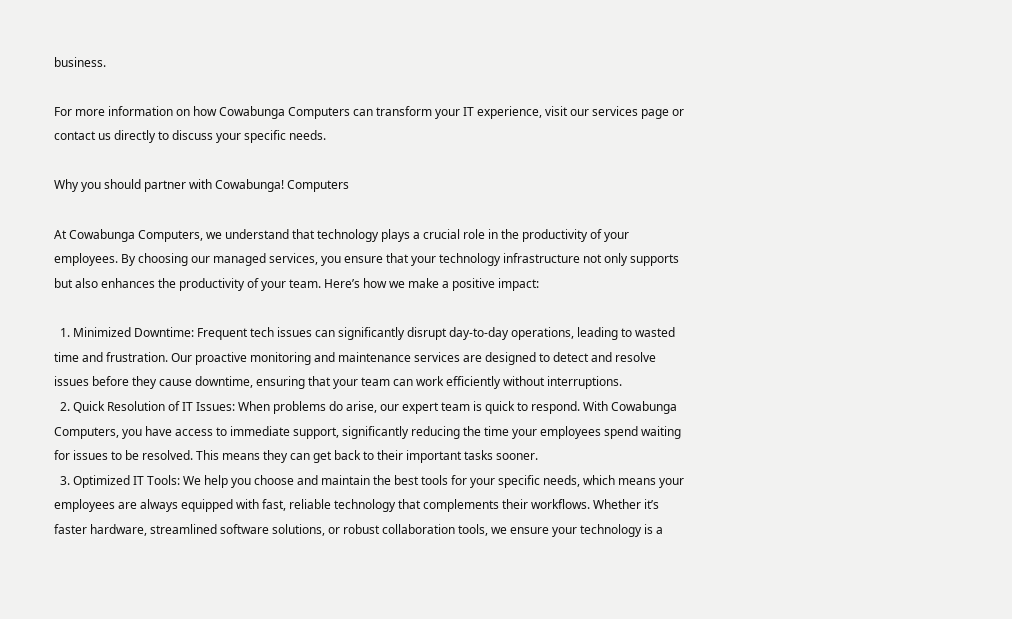business.

For more information on how Cowabunga Computers can transform your IT experience, visit our services page or contact us directly to discuss your specific needs.

Why you should partner with Cowabunga! Computers

At Cowabunga Computers, we understand that technology plays a crucial role in the productivity of your employees. By choosing our managed services, you ensure that your technology infrastructure not only supports but also enhances the productivity of your team. Here’s how we make a positive impact:

  1. Minimized Downtime: Frequent tech issues can significantly disrupt day-to-day operations, leading to wasted time and frustration. Our proactive monitoring and maintenance services are designed to detect and resolve issues before they cause downtime, ensuring that your team can work efficiently without interruptions.
  2. Quick Resolution of IT Issues: When problems do arise, our expert team is quick to respond. With Cowabunga Computers, you have access to immediate support, significantly reducing the time your employees spend waiting for issues to be resolved. This means they can get back to their important tasks sooner.
  3. Optimized IT Tools: We help you choose and maintain the best tools for your specific needs, which means your employees are always equipped with fast, reliable technology that complements their workflows. Whether it’s faster hardware, streamlined software solutions, or robust collaboration tools, we ensure your technology is a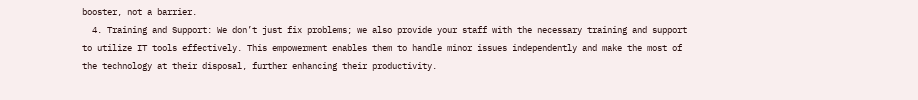booster, not a barrier.
  4. Training and Support: We don’t just fix problems; we also provide your staff with the necessary training and support to utilize IT tools effectively. This empowerment enables them to handle minor issues independently and make the most of the technology at their disposal, further enhancing their productivity.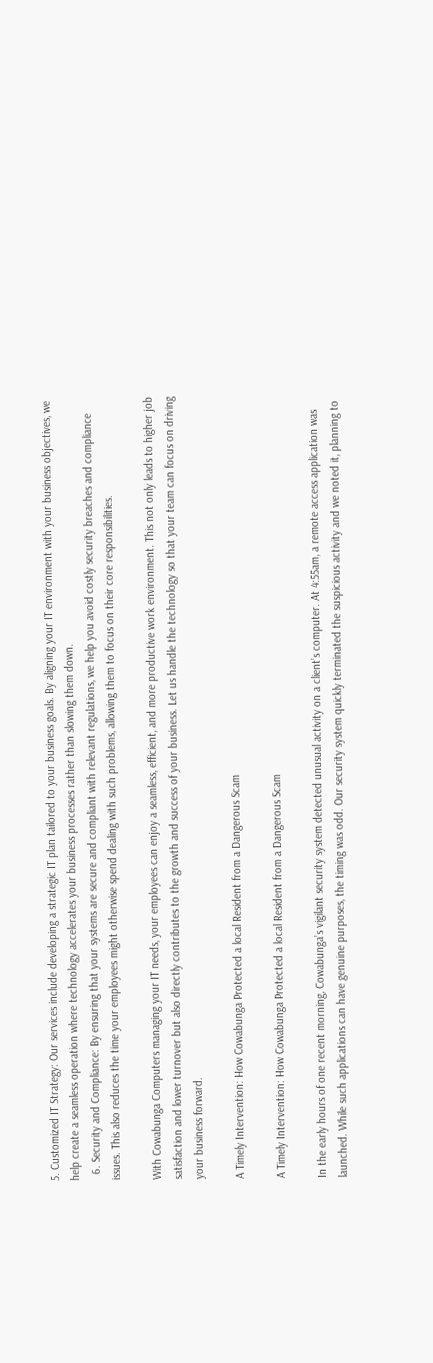5. Customized IT Strategy: Our services include developing a strategic IT plan tailored to your business goals. By aligning your IT environment with your business objectives, we help create a seamless operation where technology accelerates your business processes rather than slowing them down.
  6. Security and Compliance: By ensuring that your systems are secure and compliant with relevant regulations, we help you avoid costly security breaches and compliance issues. This also reduces the time your employees might otherwise spend dealing with such problems, allowing them to focus on their core responsibilities.

With Cowabunga Computers managing your IT needs, your employees can enjoy a seamless, efficient, and more productive work environment. This not only leads to higher job satisfaction and lower turnover but also directly contributes to the growth and success of your business. Let us handle the technology so that your team can focus on driving your business forward.

A Timely Intervention: How Cowabunga Protected a local Resident from a Dangerous Scam

A Timely Intervention: How Cowabunga Protected a local Resident from a Dangerous Scam

In the early hours of one recent morning, Cowabunga’s vigilant security system detected unusual activity on a client’s computer. At 4:55am, a remote access application was launched. While such applications can have genuine purposes, the timing was odd. Our security system quickly terminated the suspicious activity and we noted it, planning to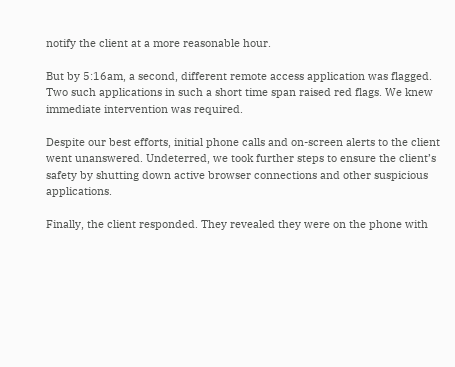notify the client at a more reasonable hour.

But by 5:16am, a second, different remote access application was flagged. Two such applications in such a short time span raised red flags. We knew immediate intervention was required.

Despite our best efforts, initial phone calls and on-screen alerts to the client went unanswered. Undeterred, we took further steps to ensure the client’s safety by shutting down active browser connections and other suspicious applications.

Finally, the client responded. They revealed they were on the phone with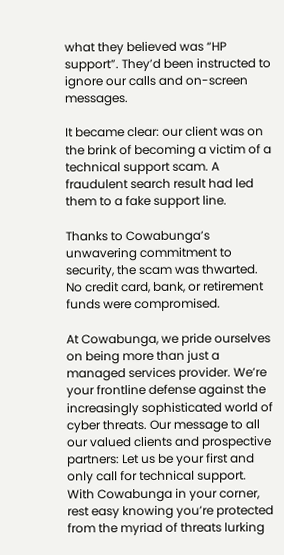what they believed was “HP support”. They’d been instructed to ignore our calls and on-screen messages.

It became clear: our client was on the brink of becoming a victim of a technical support scam. A fraudulent search result had led them to a fake support line.

Thanks to Cowabunga’s unwavering commitment to security, the scam was thwarted. No credit card, bank, or retirement funds were compromised.

At Cowabunga, we pride ourselves on being more than just a managed services provider. We’re your frontline defense against the increasingly sophisticated world of cyber threats. Our message to all our valued clients and prospective partners: Let us be your first and only call for technical support. With Cowabunga in your corner, rest easy knowing you’re protected from the myriad of threats lurking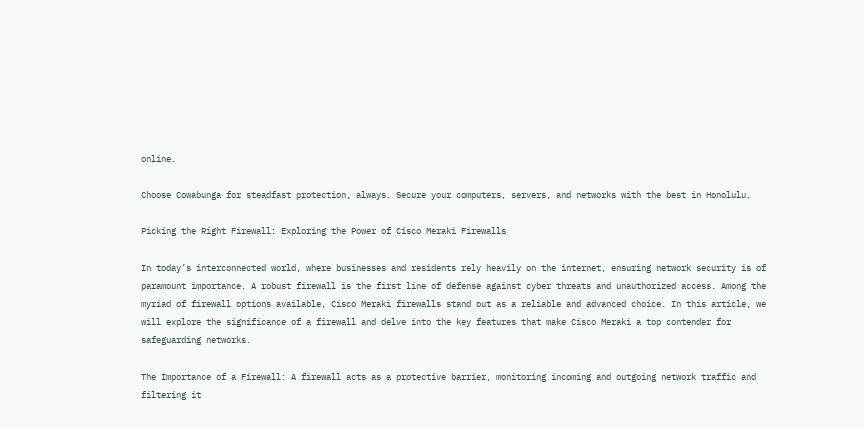online.

Choose Cowabunga for steadfast protection, always. Secure your computers, servers, and networks with the best in Honolulu.

Picking the Right Firewall: Exploring the Power of Cisco Meraki Firewalls

In today’s interconnected world, where businesses and residents rely heavily on the internet, ensuring network security is of paramount importance. A robust firewall is the first line of defense against cyber threats and unauthorized access. Among the myriad of firewall options available, Cisco Meraki firewalls stand out as a reliable and advanced choice. In this article, we will explore the significance of a firewall and delve into the key features that make Cisco Meraki a top contender for safeguarding networks.

The Importance of a Firewall: A firewall acts as a protective barrier, monitoring incoming and outgoing network traffic and filtering it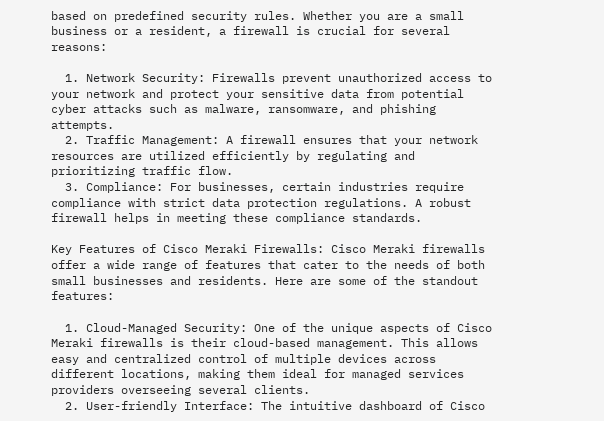based on predefined security rules. Whether you are a small business or a resident, a firewall is crucial for several reasons:

  1. Network Security: Firewalls prevent unauthorized access to your network and protect your sensitive data from potential cyber attacks such as malware, ransomware, and phishing attempts.
  2. Traffic Management: A firewall ensures that your network resources are utilized efficiently by regulating and prioritizing traffic flow.
  3. Compliance: For businesses, certain industries require compliance with strict data protection regulations. A robust firewall helps in meeting these compliance standards.

Key Features of Cisco Meraki Firewalls: Cisco Meraki firewalls offer a wide range of features that cater to the needs of both small businesses and residents. Here are some of the standout features:

  1. Cloud-Managed Security: One of the unique aspects of Cisco Meraki firewalls is their cloud-based management. This allows easy and centralized control of multiple devices across different locations, making them ideal for managed services providers overseeing several clients.
  2. User-friendly Interface: The intuitive dashboard of Cisco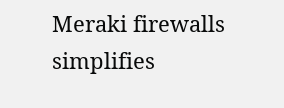Meraki firewalls simplifies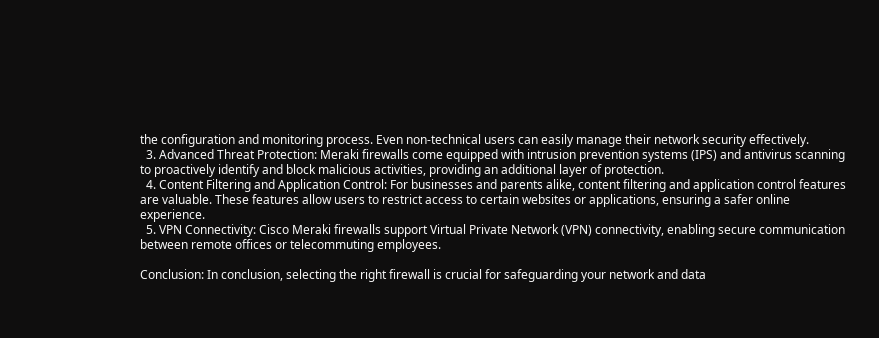the configuration and monitoring process. Even non-technical users can easily manage their network security effectively.
  3. Advanced Threat Protection: Meraki firewalls come equipped with intrusion prevention systems (IPS) and antivirus scanning to proactively identify and block malicious activities, providing an additional layer of protection.
  4. Content Filtering and Application Control: For businesses and parents alike, content filtering and application control features are valuable. These features allow users to restrict access to certain websites or applications, ensuring a safer online experience.
  5. VPN Connectivity: Cisco Meraki firewalls support Virtual Private Network (VPN) connectivity, enabling secure communication between remote offices or telecommuting employees.

Conclusion: In conclusion, selecting the right firewall is crucial for safeguarding your network and data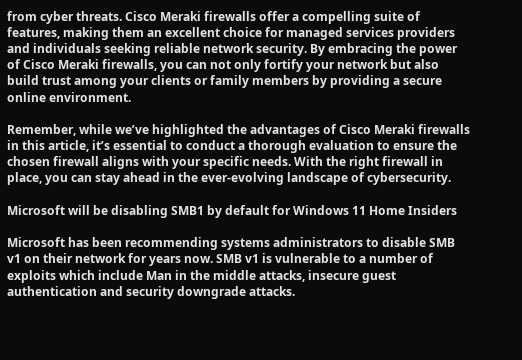from cyber threats. Cisco Meraki firewalls offer a compelling suite of features, making them an excellent choice for managed services providers and individuals seeking reliable network security. By embracing the power of Cisco Meraki firewalls, you can not only fortify your network but also build trust among your clients or family members by providing a secure online environment.

Remember, while we’ve highlighted the advantages of Cisco Meraki firewalls in this article, it’s essential to conduct a thorough evaluation to ensure the chosen firewall aligns with your specific needs. With the right firewall in place, you can stay ahead in the ever-evolving landscape of cybersecurity.

Microsoft will be disabling SMB1 by default for Windows 11 Home Insiders

Microsoft has been recommending systems administrators to disable SMB v1 on their network for years now. SMB v1 is vulnerable to a number of exploits which include Man in the middle attacks, insecure guest authentication and security downgrade attacks.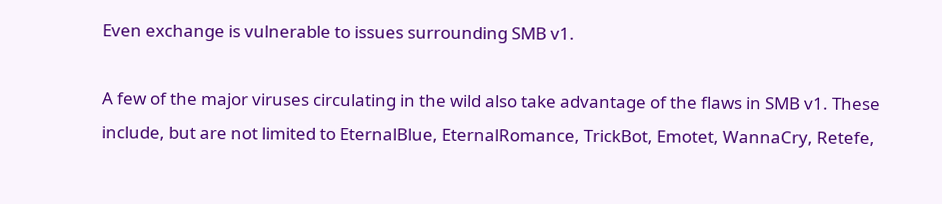Even exchange is vulnerable to issues surrounding SMB v1.

A few of the major viruses circulating in the wild also take advantage of the flaws in SMB v1. These include, but are not limited to EternalBlue, EternalRomance, TrickBot, Emotet, WannaCry, Retefe,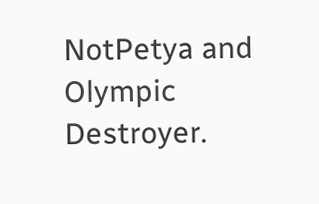NotPetya and Olympic Destroyer.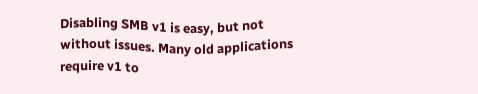Disabling SMB v1 is easy, but not without issues. Many old applications require v1 to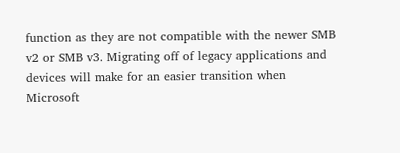function as they are not compatible with the newer SMB v2 or SMB v3. Migrating off of legacy applications and devices will make for an easier transition when Microsoft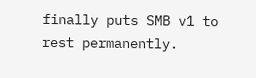finally puts SMB v1 to rest permanently.